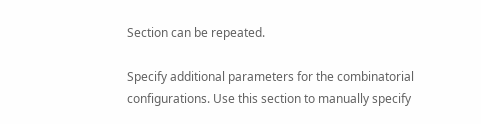Section can be repeated.

Specify additional parameters for the combinatorial configurations. Use this section to manually specify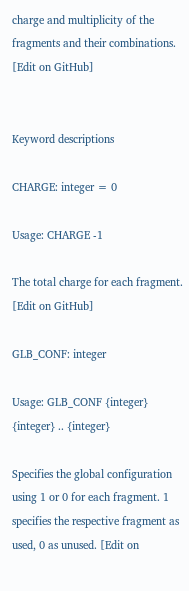charge and multiplicity of the fragments and their combinations. [Edit on GitHub]


Keyword descriptions

CHARGE: integer = 0

Usage: CHARGE -1

The total charge for each fragment. [Edit on GitHub]

GLB_CONF: integer

Usage: GLB_CONF {integer} {integer} .. {integer}

Specifies the global configuration using 1 or 0 for each fragment. 1 specifies the respective fragment as used, 0 as unused. [Edit on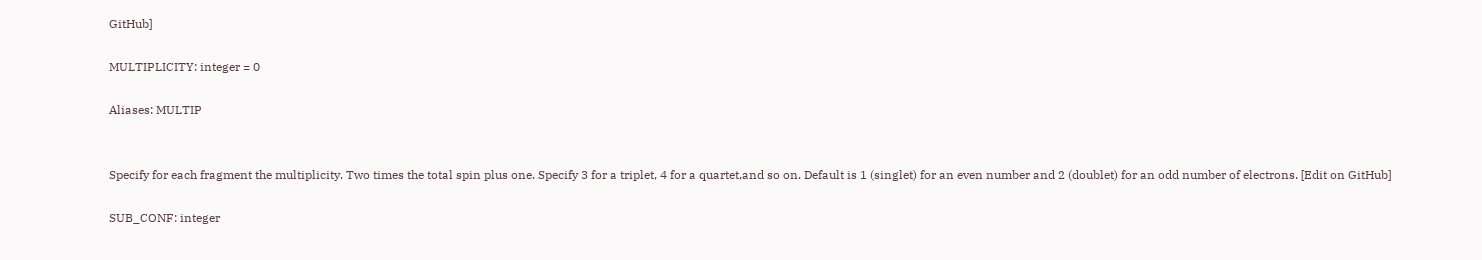GitHub]

MULTIPLICITY: integer = 0

Aliases: MULTIP


Specify for each fragment the multiplicity. Two times the total spin plus one. Specify 3 for a triplet, 4 for a quartet,and so on. Default is 1 (singlet) for an even number and 2 (doublet) for an odd number of electrons. [Edit on GitHub]

SUB_CONF: integer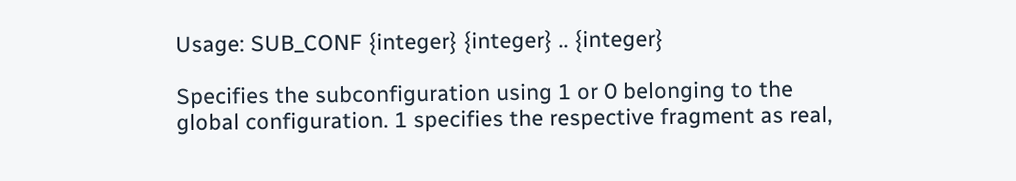Usage: SUB_CONF {integer} {integer} .. {integer}

Specifies the subconfiguration using 1 or 0 belonging to the global configuration. 1 specifies the respective fragment as real,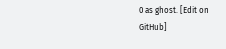0 as ghost. [Edit on GitHub]